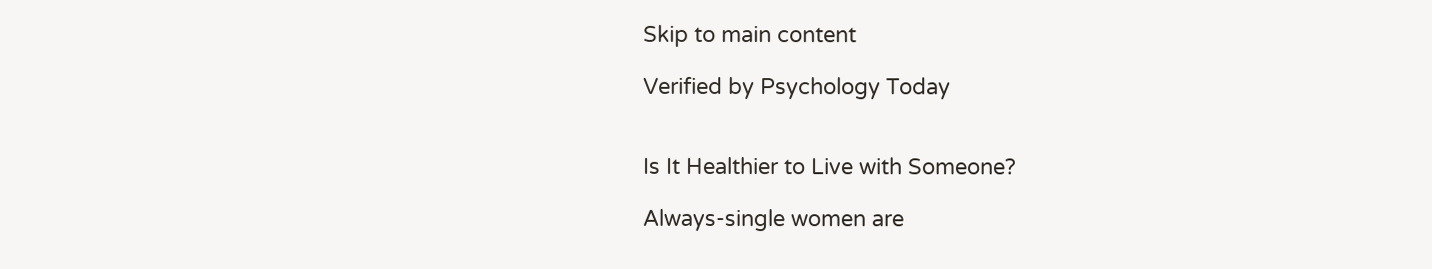Skip to main content

Verified by Psychology Today


Is It Healthier to Live with Someone?

Always-single women are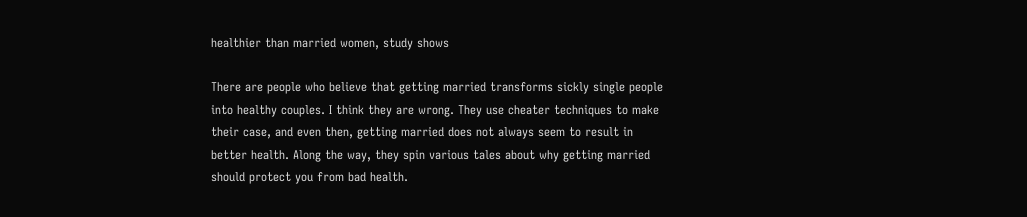healthier than married women, study shows

There are people who believe that getting married transforms sickly single people into healthy couples. I think they are wrong. They use cheater techniques to make their case, and even then, getting married does not always seem to result in better health. Along the way, they spin various tales about why getting married should protect you from bad health.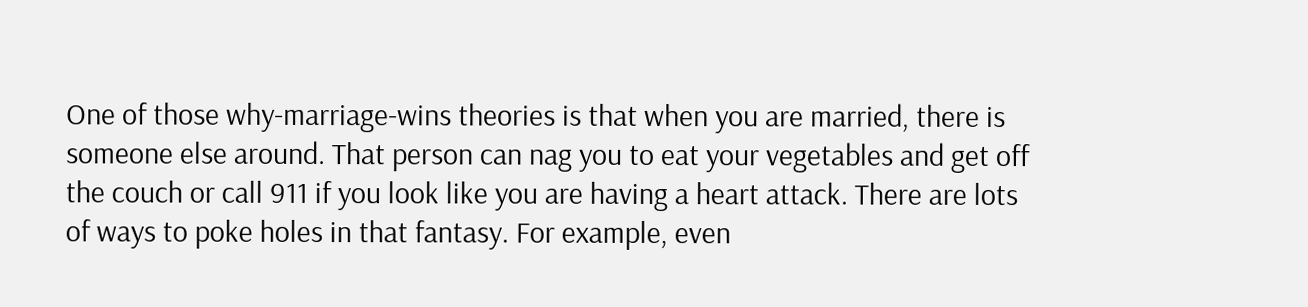One of those why-marriage-wins theories is that when you are married, there is someone else around. That person can nag you to eat your vegetables and get off the couch or call 911 if you look like you are having a heart attack. There are lots of ways to poke holes in that fantasy. For example, even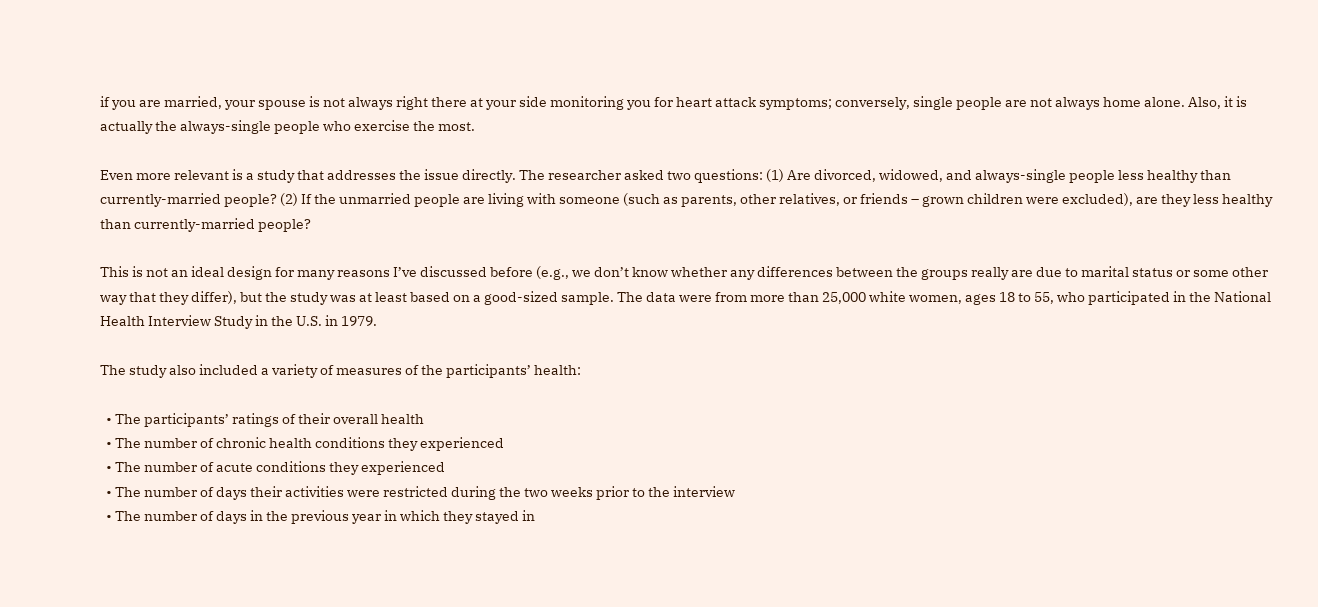if you are married, your spouse is not always right there at your side monitoring you for heart attack symptoms; conversely, single people are not always home alone. Also, it is actually the always-single people who exercise the most.

Even more relevant is a study that addresses the issue directly. The researcher asked two questions: (1) Are divorced, widowed, and always-single people less healthy than currently-married people? (2) If the unmarried people are living with someone (such as parents, other relatives, or friends – grown children were excluded), are they less healthy than currently-married people?

This is not an ideal design for many reasons I’ve discussed before (e.g., we don’t know whether any differences between the groups really are due to marital status or some other way that they differ), but the study was at least based on a good-sized sample. The data were from more than 25,000 white women, ages 18 to 55, who participated in the National Health Interview Study in the U.S. in 1979.

The study also included a variety of measures of the participants’ health:

  • The participants’ ratings of their overall health
  • The number of chronic health conditions they experienced
  • The number of acute conditions they experienced
  • The number of days their activities were restricted during the two weeks prior to the interview
  • The number of days in the previous year in which they stayed in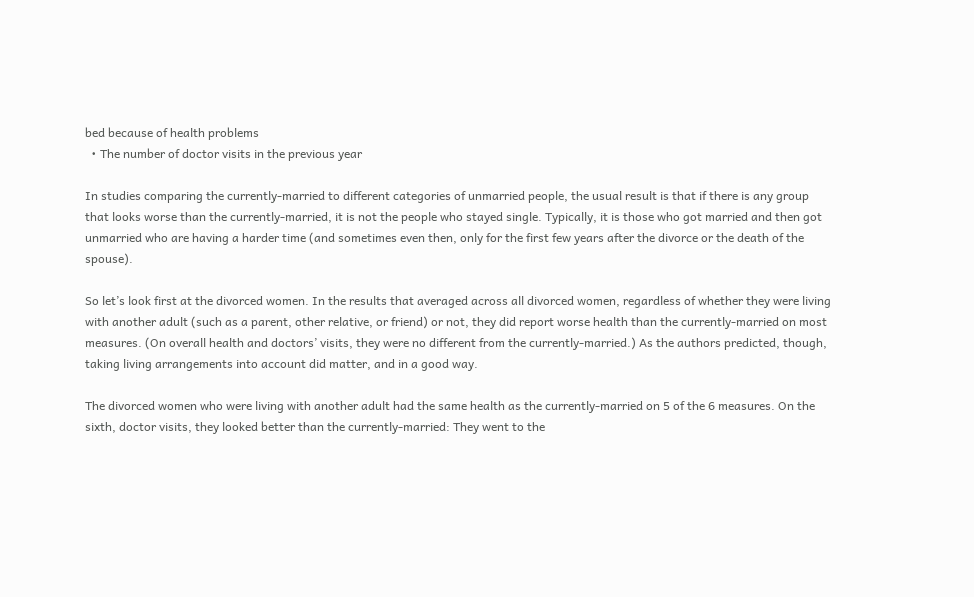bed because of health problems
  • The number of doctor visits in the previous year

In studies comparing the currently-married to different categories of unmarried people, the usual result is that if there is any group that looks worse than the currently-married, it is not the people who stayed single. Typically, it is those who got married and then got unmarried who are having a harder time (and sometimes even then, only for the first few years after the divorce or the death of the spouse).

So let’s look first at the divorced women. In the results that averaged across all divorced women, regardless of whether they were living with another adult (such as a parent, other relative, or friend) or not, they did report worse health than the currently-married on most measures. (On overall health and doctors’ visits, they were no different from the currently-married.) As the authors predicted, though, taking living arrangements into account did matter, and in a good way.

The divorced women who were living with another adult had the same health as the currently-married on 5 of the 6 measures. On the sixth, doctor visits, they looked better than the currently-married: They went to the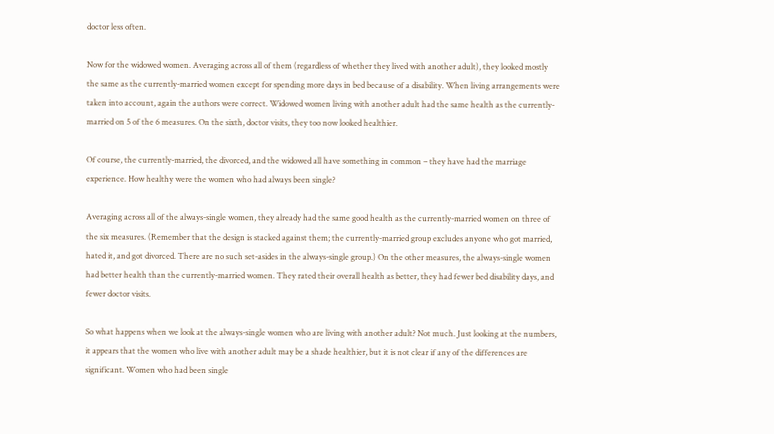doctor less often.

Now for the widowed women. Averaging across all of them (regardless of whether they lived with another adult), they looked mostly the same as the currently-married women except for spending more days in bed because of a disability. When living arrangements were taken into account, again the authors were correct. Widowed women living with another adult had the same health as the currently-married on 5 of the 6 measures. On the sixth, doctor visits, they too now looked healthier.

Of course, the currently-married, the divorced, and the widowed all have something in common – they have had the marriage experience. How healthy were the women who had always been single?

Averaging across all of the always-single women, they already had the same good health as the currently-married women on three of the six measures. (Remember that the design is stacked against them; the currently-married group excludes anyone who got married, hated it, and got divorced. There are no such set-asides in the always-single group.) On the other measures, the always-single women had better health than the currently-married women. They rated their overall health as better, they had fewer bed disability days, and fewer doctor visits.

So what happens when we look at the always-single women who are living with another adult? Not much. Just looking at the numbers, it appears that the women who live with another adult may be a shade healthier, but it is not clear if any of the differences are significant. Women who had been single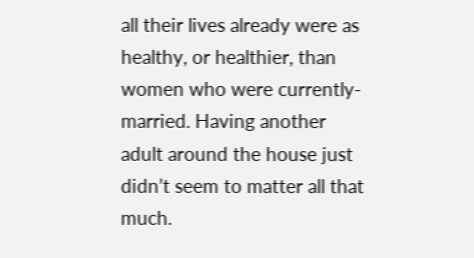all their lives already were as healthy, or healthier, than women who were currently-married. Having another adult around the house just didn’t seem to matter all that much.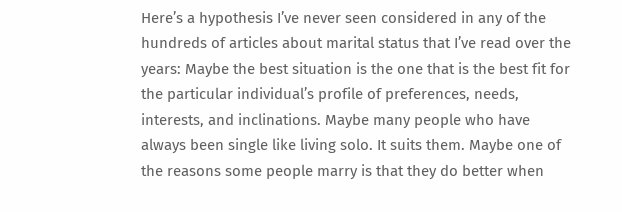Here’s a hypothesis I’ve never seen considered in any of the hundreds of articles about marital status that I’ve read over the years: Maybe the best situation is the one that is the best fit for the particular individual’s profile of preferences, needs, interests, and inclinations. Maybe many people who have always been single like living solo. It suits them. Maybe one of the reasons some people marry is that they do better when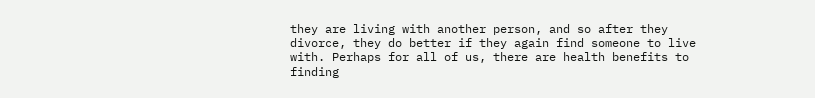they are living with another person, and so after they divorce, they do better if they again find someone to live with. Perhaps for all of us, there are health benefits to finding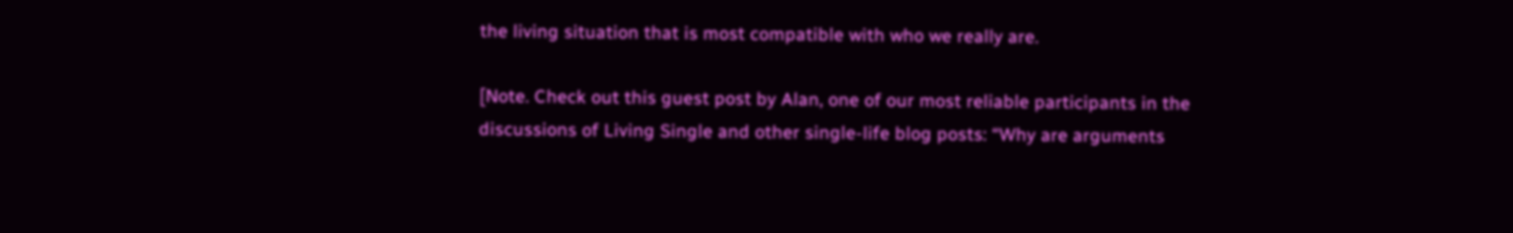the living situation that is most compatible with who we really are.

[Note. Check out this guest post by Alan, one of our most reliable participants in the discussions of Living Single and other single-life blog posts: “Why are arguments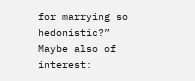for marrying so hedonistic?” Maybe also of interest: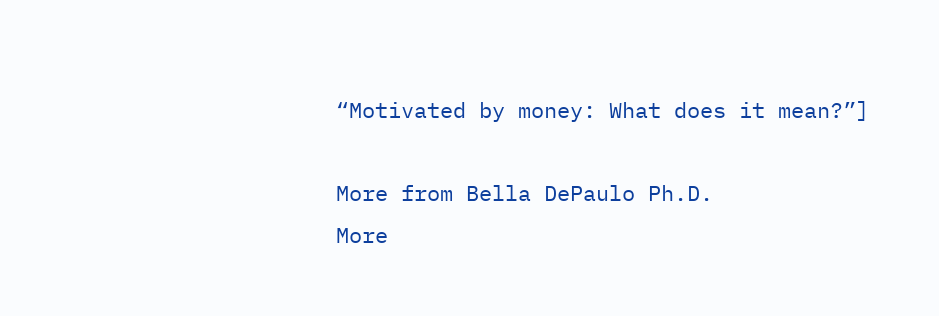“Motivated by money: What does it mean?”]

More from Bella DePaulo Ph.D.
More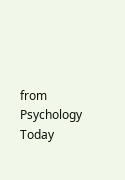from Psychology Today